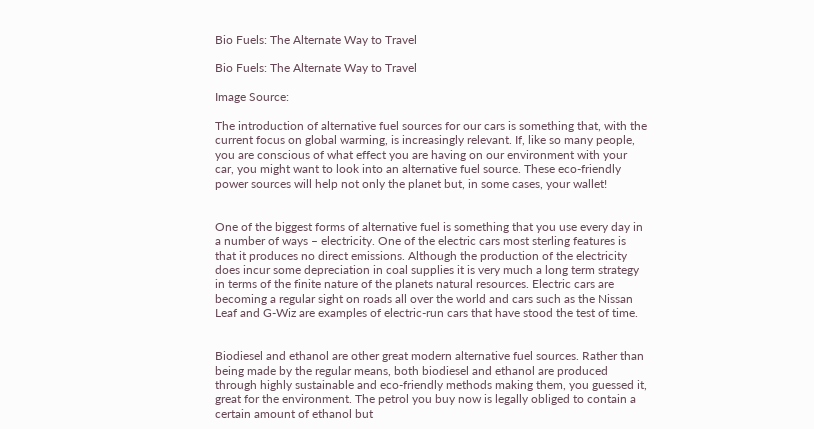Bio Fuels: The Alternate Way to Travel

Bio Fuels: The Alternate Way to Travel

Image Source:

The introduction of alternative fuel sources for our cars is something that, with the current focus on global warming, is increasingly relevant. If, like so many people, you are conscious of what effect you are having on our environment with your car, you might want to look into an alternative fuel source. These eco-friendly power sources will help not only the planet but, in some cases, your wallet!


One of the biggest forms of alternative fuel is something that you use every day in a number of ways – electricity. One of the electric cars most sterling features is that it produces no direct emissions. Although the production of the electricity does incur some depreciation in coal supplies it is very much a long term strategy in terms of the finite nature of the planets natural resources. Electric cars are becoming a regular sight on roads all over the world and cars such as the Nissan Leaf and G-Wiz are examples of electric-run cars that have stood the test of time.


Biodiesel and ethanol are other great modern alternative fuel sources. Rather than being made by the regular means, both biodiesel and ethanol are produced through highly sustainable and eco-friendly methods making them, you guessed it, great for the environment. The petrol you buy now is legally obliged to contain a certain amount of ethanol but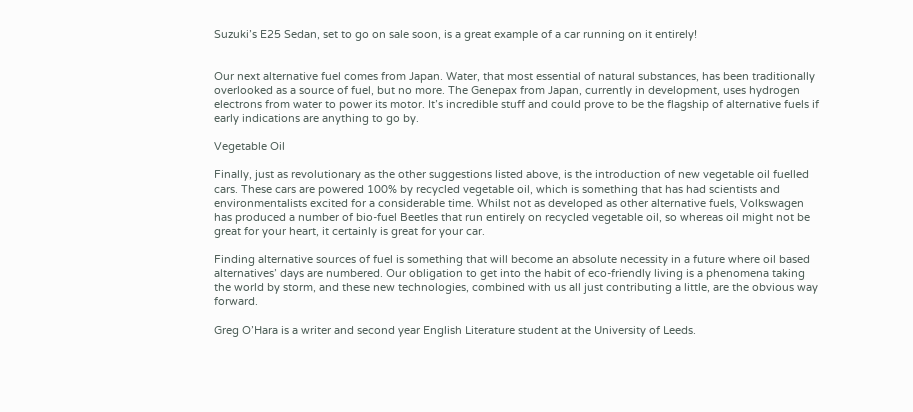Suzuki’s E25 Sedan, set to go on sale soon, is a great example of a car running on it entirely!


Our next alternative fuel comes from Japan. Water, that most essential of natural substances, has been traditionally overlooked as a source of fuel, but no more. The Genepax from Japan, currently in development, uses hydrogen electrons from water to power its motor. It’s incredible stuff and could prove to be the flagship of alternative fuels if early indications are anything to go by.

Vegetable Oil

Finally, just as revolutionary as the other suggestions listed above, is the introduction of new vegetable oil fuelled cars. These cars are powered 100% by recycled vegetable oil, which is something that has had scientists and environmentalists excited for a considerable time. Whilst not as developed as other alternative fuels, Volkswagen has produced a number of bio-fuel Beetles that run entirely on recycled vegetable oil, so whereas oil might not be great for your heart, it certainly is great for your car.

Finding alternative sources of fuel is something that will become an absolute necessity in a future where oil based alternatives’ days are numbered. Our obligation to get into the habit of eco-friendly living is a phenomena taking the world by storm, and these new technologies, combined with us all just contributing a little, are the obvious way forward.

Greg O’Hara is a writer and second year English Literature student at the University of Leeds.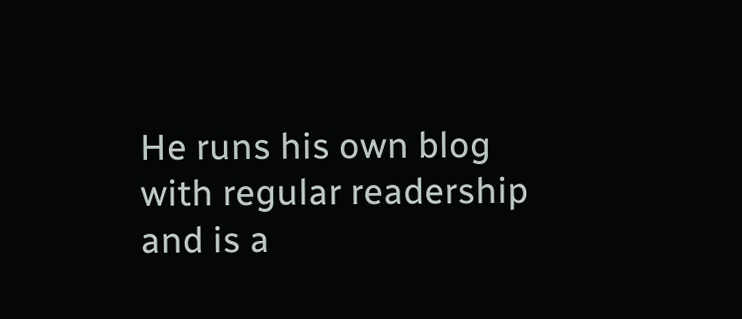He runs his own blog with regular readership and is a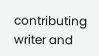contributing writer and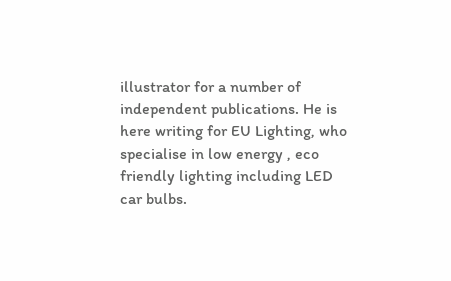illustrator for a number of independent publications. He is here writing for EU Lighting, who specialise in low energy , eco friendly lighting including LED car bulbs.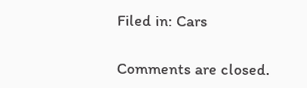Filed in: Cars

Comments are closed.